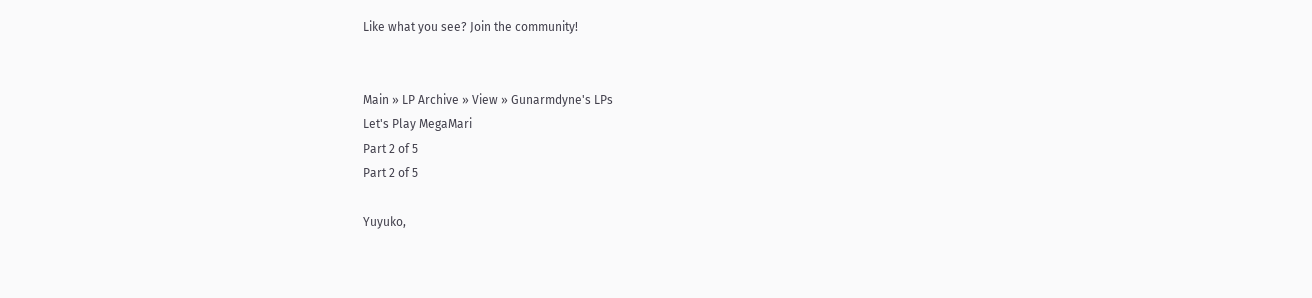Like what you see? Join the community!


Main » LP Archive » View » Gunarmdyne's LPs
Let's Play MegaMari
Part 2 of 5
Part 2 of 5

Yuyuko,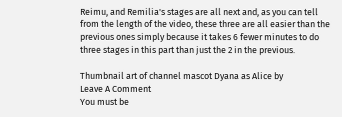Reimu, and Remilia's stages are all next and, as you can tell from the length of the video, these three are all easier than the previous ones simply because it takes 6 fewer minutes to do three stages in this part than just the 2 in the previous.

Thumbnail art of channel mascot Dyana as Alice by
Leave A Comment
You must be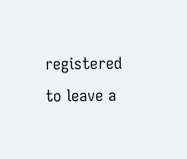registered to leave a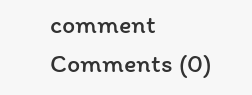comment
Comments (0)